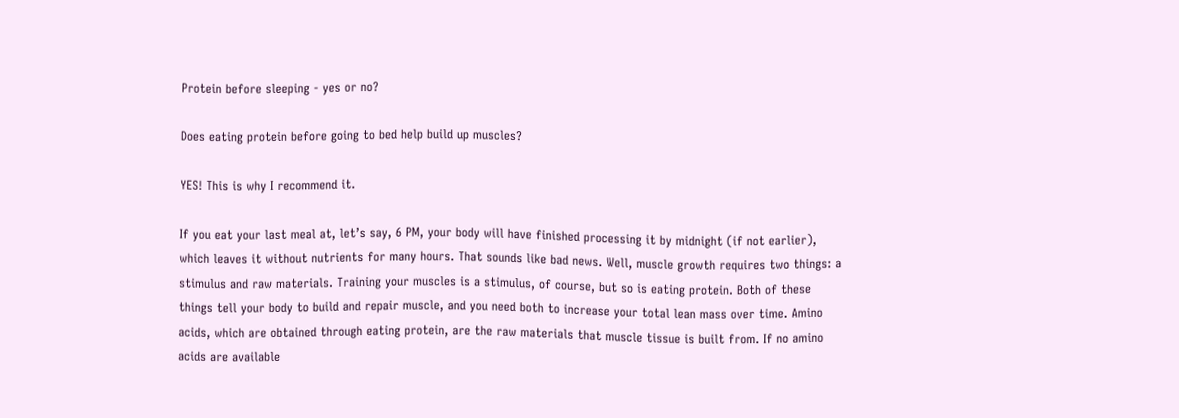Protein before sleeping - yes or no?

Does eating protein before going to bed help build up muscles?

YES! This is why I recommend it.

If you eat your last meal at, let’s say, 6 PM, your body will have finished processing it by midnight (if not earlier), which leaves it without nutrients for many hours. That sounds like bad news. Well, muscle growth requires two things: a stimulus and raw materials. Training your muscles is a stimulus, of course, but so is eating protein. Both of these things tell your body to build and repair muscle, and you need both to increase your total lean mass over time. Amino acids, which are obtained through eating protein, are the raw materials that muscle tissue is built from. If no amino acids are available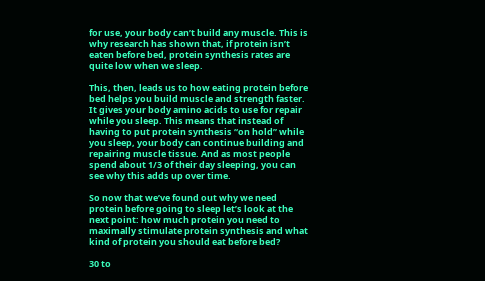for use, your body can’t build any muscle. This is why research has shown that, if protein isn’t eaten before bed, protein synthesis rates are quite low when we sleep.

This, then, leads us to how eating protein before bed helps you build muscle and strength faster. It gives your body amino acids to use for repair while you sleep. This means that instead of having to put protein synthesis “on hold” while you sleep, your body can continue building and repairing muscle tissue. And as most people spend about 1/3 of their day sleeping, you can see why this adds up over time.

So now that we’ve found out why we need protein before going to sleep let’s look at the next point: how much protein you need to maximally stimulate protein synthesis and what kind of protein you should eat before bed?

30 to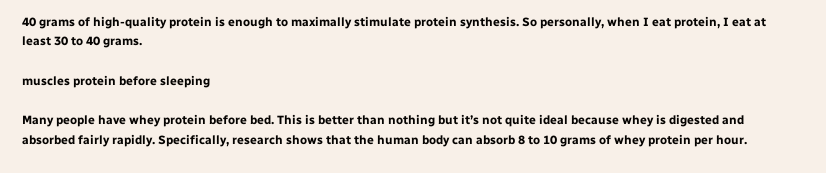40 grams of high-quality protein is enough to maximally stimulate protein synthesis. So personally, when I eat protein, I eat at least 30 to 40 grams.

muscles protein before sleeping

Many people have whey protein before bed. This is better than nothing but it’s not quite ideal because whey is digested and absorbed fairly rapidly. Specifically, research shows that the human body can absorb 8 to 10 grams of whey protein per hour.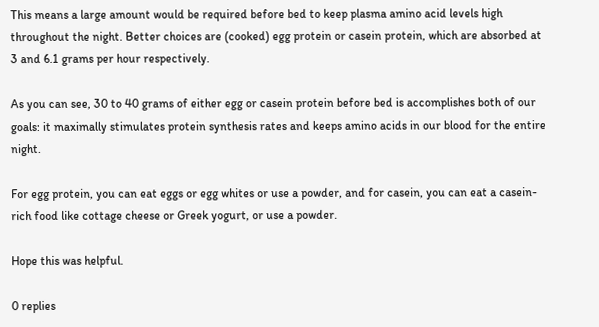This means a large amount would be required before bed to keep plasma amino acid levels high throughout the night. Better choices are (cooked) egg protein or casein protein, which are absorbed at 3 and 6.1 grams per hour respectively.

As you can see, 30 to 40 grams of either egg or casein protein before bed is accomplishes both of our goals: it maximally stimulates protein synthesis rates and keeps amino acids in our blood for the entire night.

For egg protein, you can eat eggs or egg whites or use a powder, and for casein, you can eat a casein-rich food like cottage cheese or Greek yogurt, or use a powder.

Hope this was helpful.

0 replies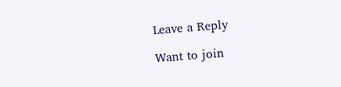Leave a Reply

Want to join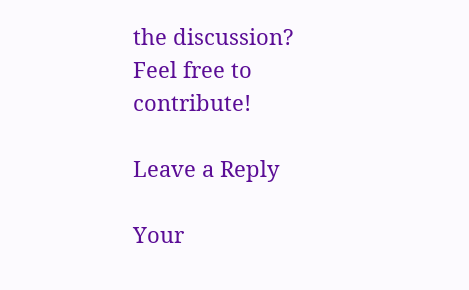the discussion?
Feel free to contribute!

Leave a Reply

Your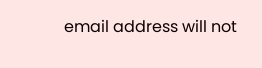email address will not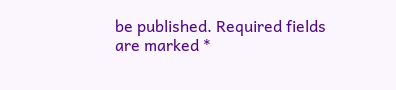be published. Required fields are marked *